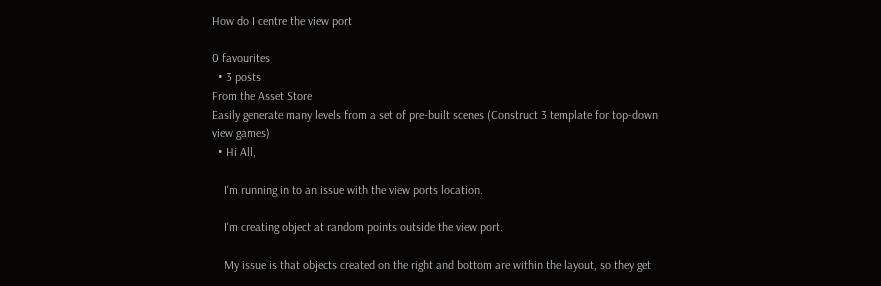How do I centre the view port

0 favourites
  • 3 posts
From the Asset Store
Easily generate many levels from a set of pre-built scenes (Construct 3 template for top-down view games)
  • Hi All,

    I'm running in to an issue with the view ports location.

    I'm creating object at random points outside the view port.

    My issue is that objects created on the right and bottom are within the layout, so they get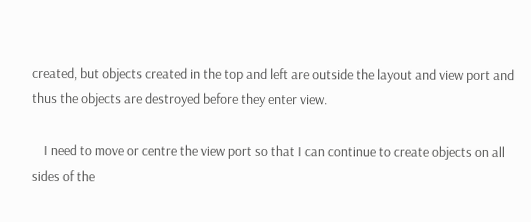created, but objects created in the top and left are outside the layout and view port and thus the objects are destroyed before they enter view.

    I need to move or centre the view port so that I can continue to create objects on all sides of the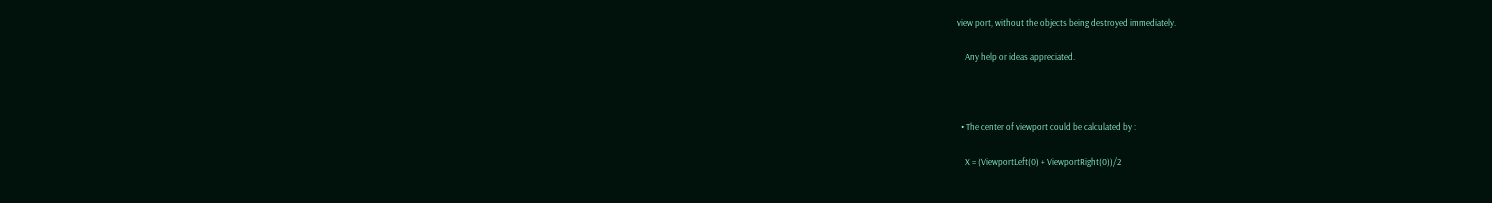view port, without the objects being destroyed immediately.

    Any help or ideas appreciated.



  • The center of viewport could be calculated by :

    X = (ViewportLeft(0) + ViewportRight(0))/2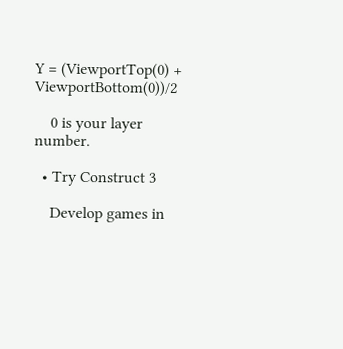Y = (ViewportTop(0) + ViewportBottom(0))/2

    0 is your layer number.

  • Try Construct 3

    Develop games in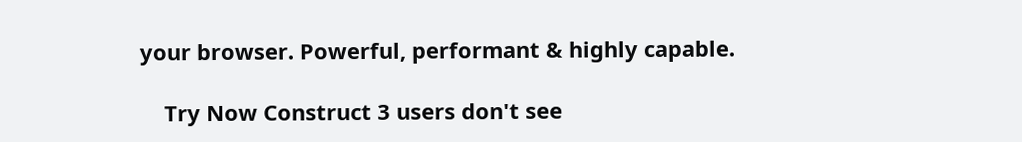your browser. Powerful, performant & highly capable.

    Try Now Construct 3 users don't see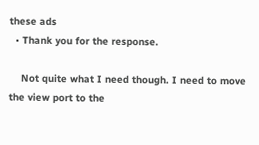these ads
  • Thank you for the response.

    Not quite what I need though. I need to move the view port to the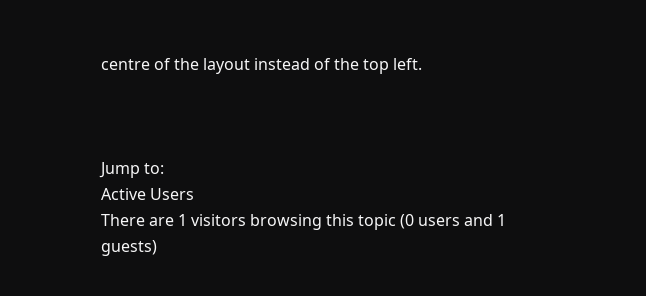centre of the layout instead of the top left.



Jump to:
Active Users
There are 1 visitors browsing this topic (0 users and 1 guests)